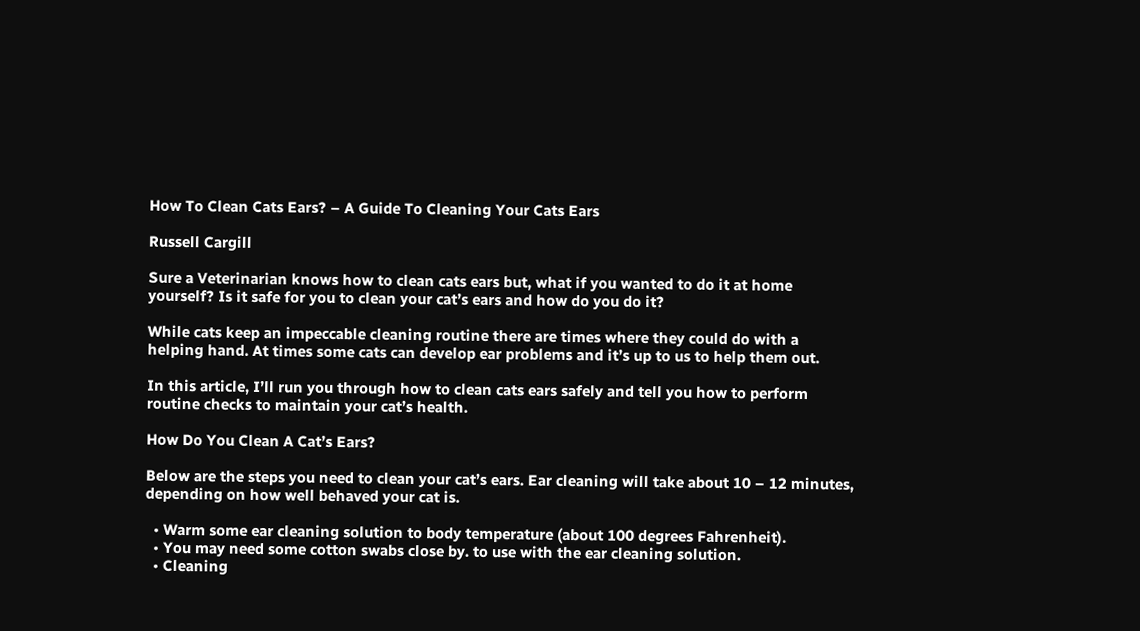How To Clean Cats Ears? – A Guide To Cleaning Your Cats Ears

Russell Cargill

Sure a Veterinarian knows how to clean cats ears but, what if you wanted to do it at home yourself? Is it safe for you to clean your cat’s ears and how do you do it?

While cats keep an impeccable cleaning routine there are times where they could do with a helping hand. At times some cats can develop ear problems and it’s up to us to help them out.

In this article, I’ll run you through how to clean cats ears safely and tell you how to perform routine checks to maintain your cat’s health.

How Do You Clean A Cat’s Ears?

Below are the steps you need to clean your cat’s ears. Ear cleaning will take about 10 – 12 minutes, depending on how well behaved your cat is.

  • Warm some ear cleaning solution to body temperature (about 100 degrees Fahrenheit).
  • You may need some cotton swabs close by. to use with the ear cleaning solution.
  • Cleaning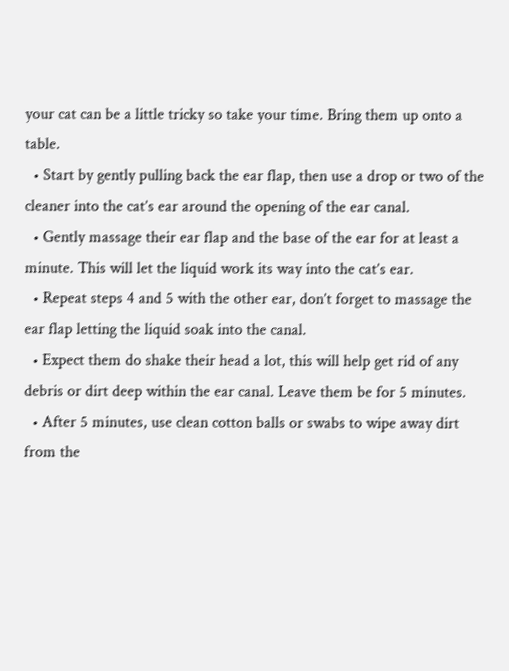your cat can be a little tricky so take your time. Bring them up onto a table.
  • Start by gently pulling back the ear flap, then use a drop or two of the cleaner into the cat’s ear around the opening of the ear canal.
  • Gently massage their ear flap and the base of the ear for at least a minute. This will let the liquid work its way into the cat’s ear.
  • Repeat steps 4 and 5 with the other ear, don’t forget to massage the ear flap letting the liquid soak into the canal.
  • Expect them do shake their head a lot, this will help get rid of any debris or dirt deep within the ear canal. Leave them be for 5 minutes.
  • After 5 minutes, use clean cotton balls or swabs to wipe away dirt from the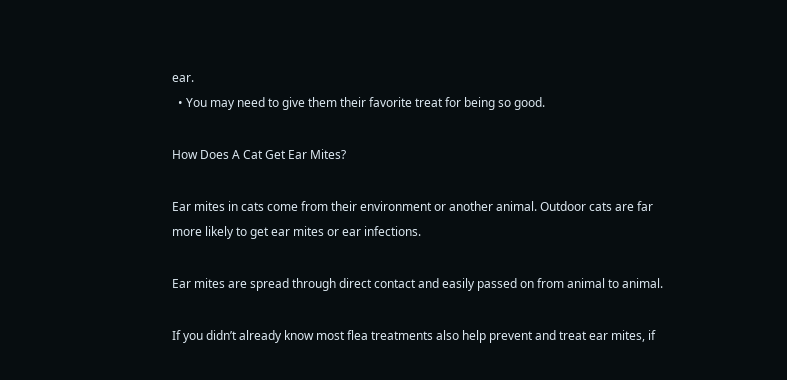ear.
  • You may need to give them their favorite treat for being so good.

How Does A Cat Get Ear Mites?

Ear mites in cats come from their environment or another animal. Outdoor cats are far more likely to get ear mites or ear infections.

Ear mites are spread through direct contact and easily passed on from animal to animal.

If you didn’t already know most flea treatments also help prevent and treat ear mites, if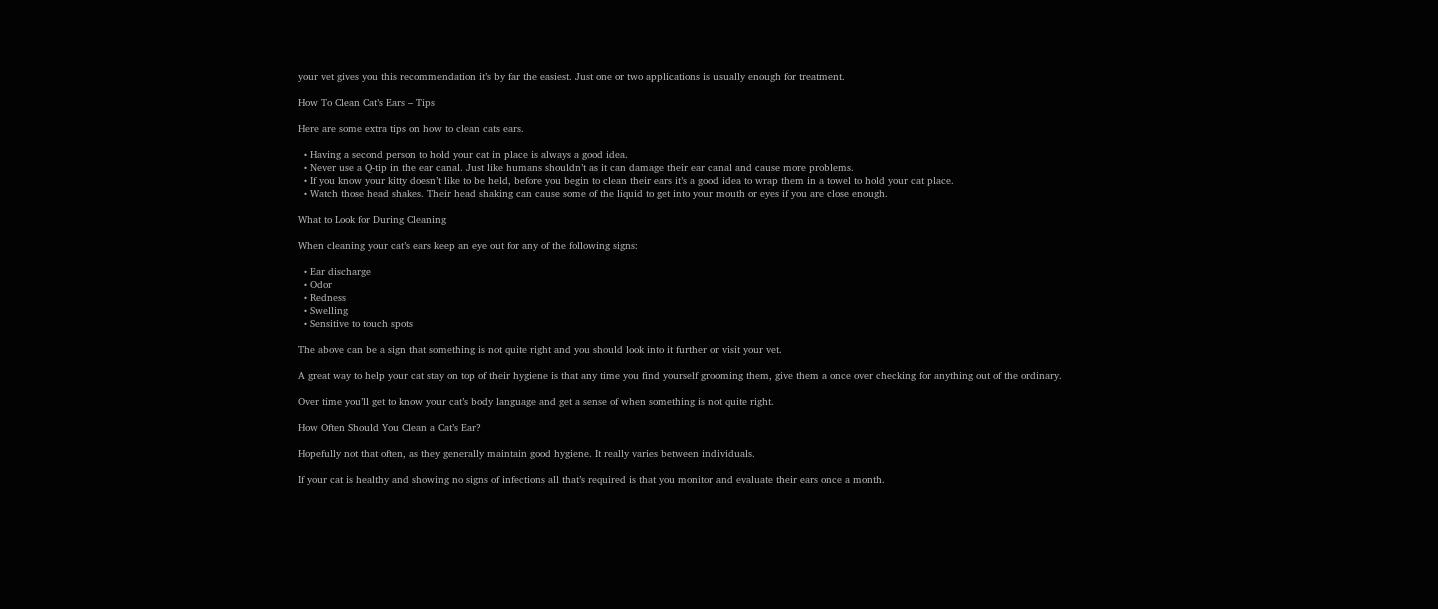your vet gives you this recommendation it’s by far the easiest. Just one or two applications is usually enough for treatment.

How To Clean Cat’s Ears – Tips

Here are some extra tips on how to clean cats ears.

  • Having a second person to hold your cat in place is always a good idea.
  • Never use a Q-tip in the ear canal. Just like humans shouldn’t as it can damage their ear canal and cause more problems.
  • If you know your kitty doesn’t like to be held, before you begin to clean their ears it’s a good idea to wrap them in a towel to hold your cat place.
  • Watch those head shakes. Their head shaking can cause some of the liquid to get into your mouth or eyes if you are close enough.

What to Look for During Cleaning

When cleaning your cat’s ears keep an eye out for any of the following signs:

  • Ear discharge
  • Odor
  • Redness
  • Swelling
  • Sensitive to touch spots

The above can be a sign that something is not quite right and you should look into it further or visit your vet.

A great way to help your cat stay on top of their hygiene is that any time you find yourself grooming them, give them a once over checking for anything out of the ordinary.

Over time you’ll get to know your cat’s body language and get a sense of when something is not quite right.

How Often Should You Clean a Cat’s Ear?

Hopefully not that often, as they generally maintain good hygiene. It really varies between individuals.

If your cat is healthy and showing no signs of infections all that’s required is that you monitor and evaluate their ears once a month.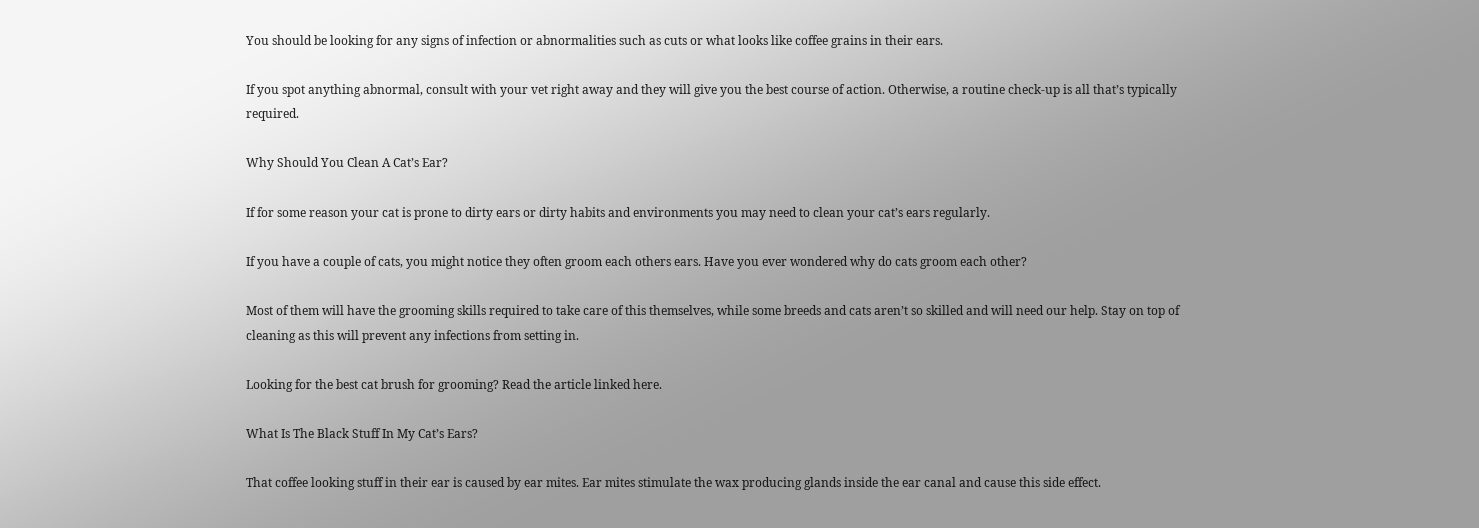You should be looking for any signs of infection or abnormalities such as cuts or what looks like coffee grains in their ears.

If you spot anything abnormal, consult with your vet right away and they will give you the best course of action. Otherwise, a routine check-up is all that’s typically required.

Why Should You Clean A Cat’s Ear?

If for some reason your cat is prone to dirty ears or dirty habits and environments you may need to clean your cat’s ears regularly.

If you have a couple of cats, you might notice they often groom each others ears. Have you ever wondered why do cats groom each other?

Most of them will have the grooming skills required to take care of this themselves, while some breeds and cats aren’t so skilled and will need our help. Stay on top of cleaning as this will prevent any infections from setting in.

Looking for the best cat brush for grooming? Read the article linked here.

What Is The Black Stuff In My Cat’s Ears?

That coffee looking stuff in their ear is caused by ear mites. Ear mites stimulate the wax producing glands inside the ear canal and cause this side effect.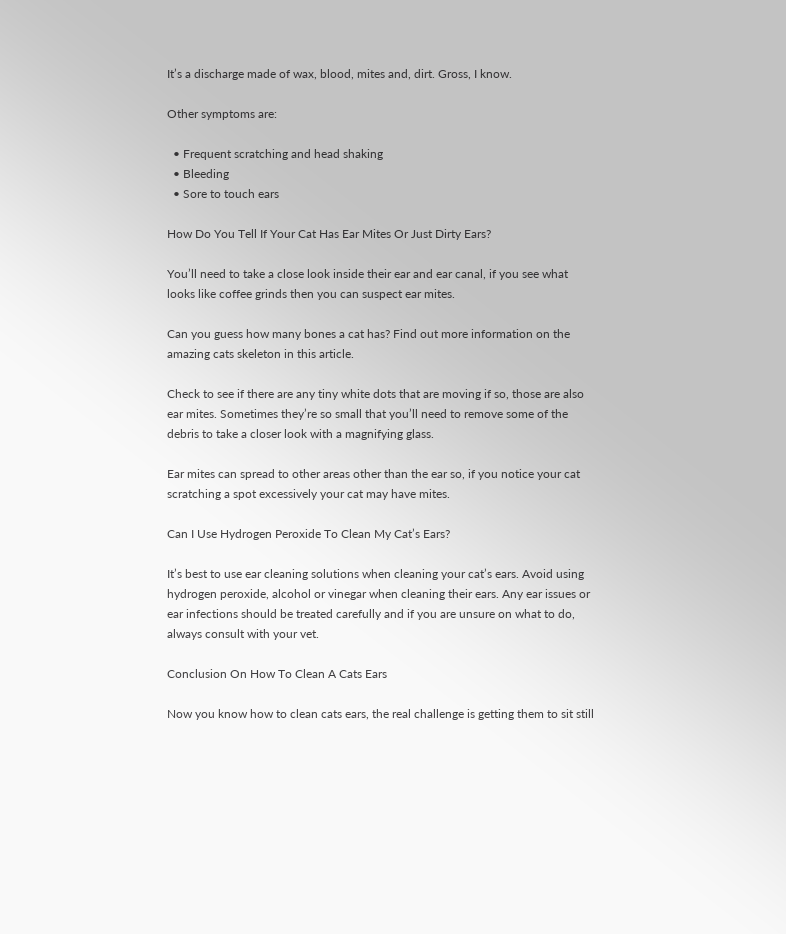It’s a discharge made of wax, blood, mites and, dirt. Gross, I know.

Other symptoms are:

  • Frequent scratching and head shaking
  • Bleeding
  • Sore to touch ears

How Do You Tell If Your Cat Has Ear Mites Or Just Dirty Ears?

You’ll need to take a close look inside their ear and ear canal, if you see what looks like coffee grinds then you can suspect ear mites.

Can you guess how many bones a cat has? Find out more information on the amazing cats skeleton in this article.

Check to see if there are any tiny white dots that are moving if so, those are also ear mites. Sometimes they’re so small that you’ll need to remove some of the debris to take a closer look with a magnifying glass.

Ear mites can spread to other areas other than the ear so, if you notice your cat scratching a spot excessively your cat may have mites.

Can I Use Hydrogen Peroxide To Clean My Cat’s Ears?

It’s best to use ear cleaning solutions when cleaning your cat’s ears. Avoid using hydrogen peroxide, alcohol or vinegar when cleaning their ears. Any ear issues or ear infections should be treated carefully and if you are unsure on what to do, always consult with your vet.

Conclusion On How To Clean A Cats Ears

Now you know how to clean cats ears, the real challenge is getting them to sit still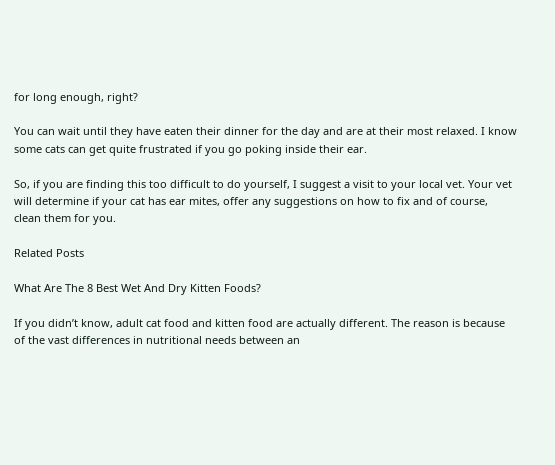for long enough, right?

You can wait until they have eaten their dinner for the day and are at their most relaxed. I know some cats can get quite frustrated if you go poking inside their ear.

So, if you are finding this too difficult to do yourself, I suggest a visit to your local vet. Your vet will determine if your cat has ear mites, offer any suggestions on how to fix and of course, clean them for you.

Related Posts

What Are The 8 Best Wet And Dry Kitten Foods?

If you didn’t know, adult cat food and kitten food are actually different. The reason is because of the vast differences in nutritional needs between an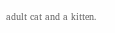adult cat and a kitten.